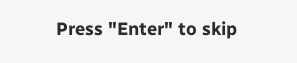Press "Enter" to skip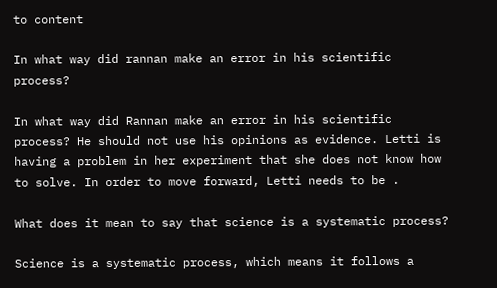to content

In what way did rannan make an error in his scientific process?

In what way did Rannan make an error in his scientific process? He should not use his opinions as evidence. Letti is having a problem in her experiment that she does not know how to solve. In order to move forward, Letti needs to be .

What does it mean to say that science is a systematic process?

Science is a systematic process, which means it follows a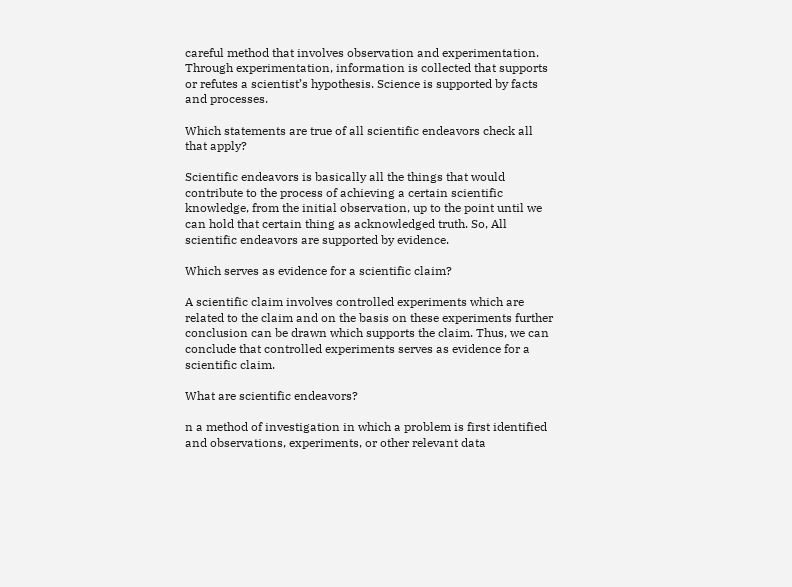careful method that involves observation and experimentation. Through experimentation, information is collected that supports or refutes a scientist’s hypothesis. Science is supported by facts and processes.

Which statements are true of all scientific endeavors check all that apply?

Scientific endeavors is basically all the things that would contribute to the process of achieving a certain scientific knowledge, from the initial observation, up to the point until we can hold that certain thing as acknowledged truth. So, All scientific endeavors are supported by evidence.

Which serves as evidence for a scientific claim?

A scientific claim involves controlled experiments which are related to the claim and on the basis on these experiments further conclusion can be drawn which supports the claim. Thus, we can conclude that controlled experiments serves as evidence for a scientific claim.

What are scientific endeavors?

n a method of investigation in which a problem is first identified and observations, experiments, or other relevant data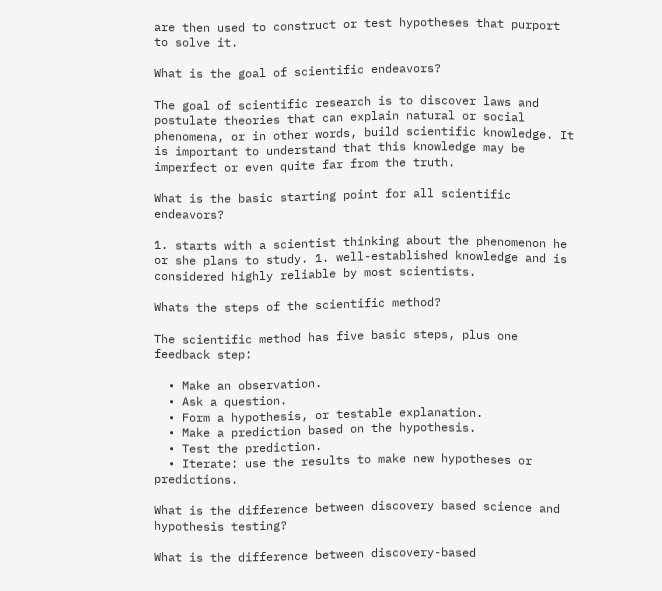are then used to construct or test hypotheses that purport to solve it.

What is the goal of scientific endeavors?

The goal of scientific research is to discover laws and postulate theories that can explain natural or social phenomena, or in other words, build scientific knowledge. It is important to understand that this knowledge may be imperfect or even quite far from the truth.

What is the basic starting point for all scientific endeavors?

1. starts with a scientist thinking about the phenomenon he or she plans to study. 1. well-established knowledge and is considered highly reliable by most scientists.

Whats the steps of the scientific method?

The scientific method has five basic steps, plus one feedback step:

  • Make an observation.
  • Ask a question.
  • Form a hypothesis, or testable explanation.
  • Make a prediction based on the hypothesis.
  • Test the prediction.
  • Iterate: use the results to make new hypotheses or predictions.

What is the difference between discovery based science and hypothesis testing?

What is the difference between discovery-based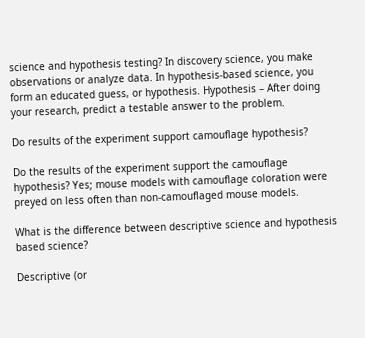science and hypothesis testing? In discovery science, you make observations or analyze data. In hypothesis-based science, you form an educated guess, or hypothesis. Hypothesis – After doing your research, predict a testable answer to the problem.

Do results of the experiment support camouflage hypothesis?

Do the results of the experiment support the camouflage hypothesis? Yes; mouse models with camouflage coloration were preyed on less often than non-camouflaged mouse models.

What is the difference between descriptive science and hypothesis based science?

Descriptive (or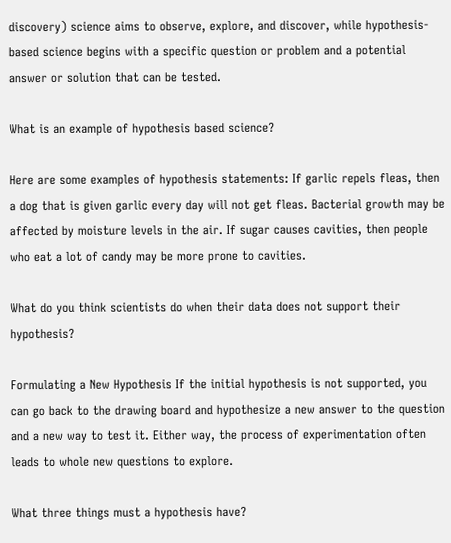discovery) science aims to observe, explore, and discover, while hypothesis-based science begins with a specific question or problem and a potential answer or solution that can be tested.

What is an example of hypothesis based science?

Here are some examples of hypothesis statements: If garlic repels fleas, then a dog that is given garlic every day will not get fleas. Bacterial growth may be affected by moisture levels in the air. If sugar causes cavities, then people who eat a lot of candy may be more prone to cavities.

What do you think scientists do when their data does not support their hypothesis?

Formulating a New Hypothesis If the initial hypothesis is not supported, you can go back to the drawing board and hypothesize a new answer to the question and a new way to test it. Either way, the process of experimentation often leads to whole new questions to explore.

What three things must a hypothesis have?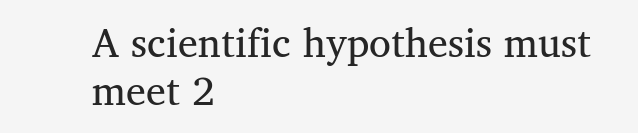A scientific hypothesis must meet 2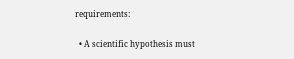requirements:

  • A scientific hypothesis must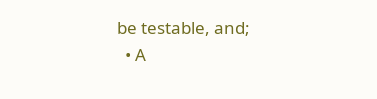be testable, and;
  • A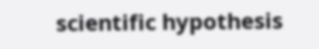scientific hypothesis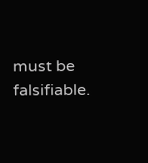must be falsifiable.